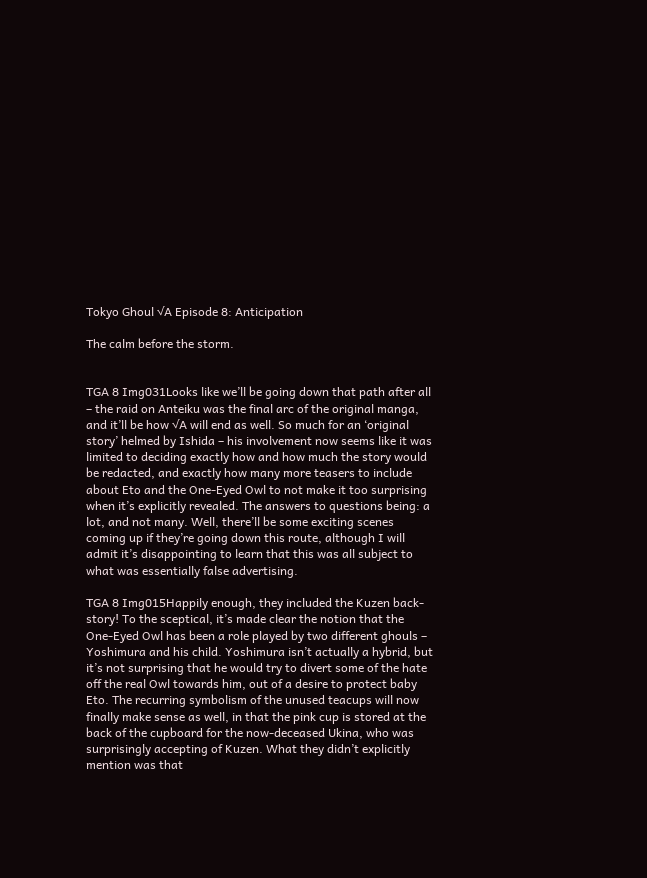Tokyo Ghoul √A Episode 8: Anticipation

The calm before the storm.


TGA 8 Img031Looks like we’ll be going down that path after all – the raid on Anteiku was the final arc of the original manga, and it’ll be how √A will end as well. So much for an ‘original story’ helmed by Ishida – his involvement now seems like it was limited to deciding exactly how and how much the story would be redacted, and exactly how many more teasers to include about Eto and the One-Eyed Owl to not make it too surprising when it’s explicitly revealed. The answers to questions being: a lot, and not many. Well, there’ll be some exciting scenes coming up if they’re going down this route, although I will admit it’s disappointing to learn that this was all subject to what was essentially false advertising.

TGA 8 Img015Happily enough, they included the Kuzen back-story! To the sceptical, it’s made clear the notion that the One-Eyed Owl has been a role played by two different ghouls – Yoshimura and his child. Yoshimura isn’t actually a hybrid, but it’s not surprising that he would try to divert some of the hate off the real Owl towards him, out of a desire to protect baby Eto. The recurring symbolism of the unused teacups will now finally make sense as well, in that the pink cup is stored at the back of the cupboard for the now-deceased Ukina, who was surprisingly accepting of Kuzen. What they didn’t explicitly mention was that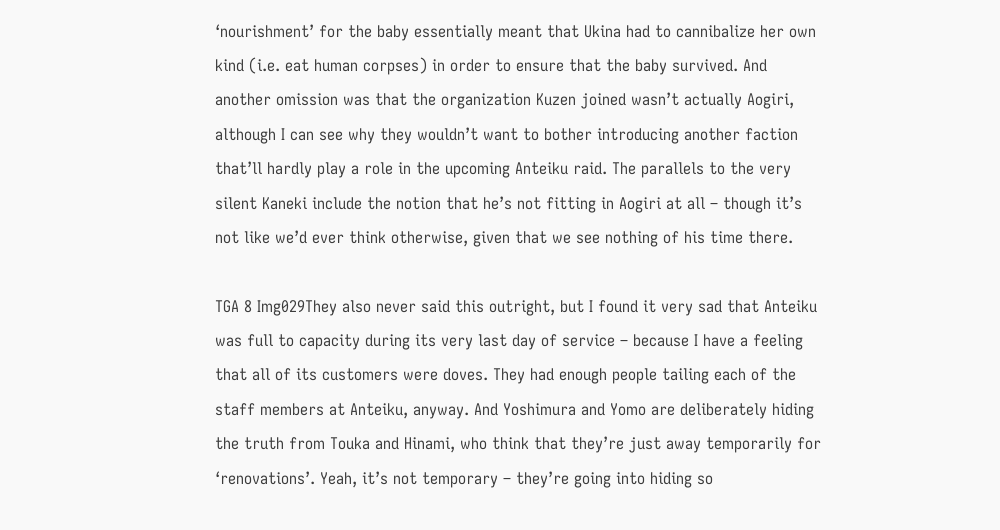‘nourishment’ for the baby essentially meant that Ukina had to cannibalize her own kind (i.e. eat human corpses) in order to ensure that the baby survived. And another omission was that the organization Kuzen joined wasn’t actually Aogiri, although I can see why they wouldn’t want to bother introducing another faction that’ll hardly play a role in the upcoming Anteiku raid. The parallels to the very silent Kaneki include the notion that he’s not fitting in Aogiri at all – though it’s not like we’d ever think otherwise, given that we see nothing of his time there.

TGA 8 Img029They also never said this outright, but I found it very sad that Anteiku was full to capacity during its very last day of service – because I have a feeling that all of its customers were doves. They had enough people tailing each of the staff members at Anteiku, anyway. And Yoshimura and Yomo are deliberately hiding the truth from Touka and Hinami, who think that they’re just away temporarily for ‘renovations’. Yeah, it’s not temporary – they’re going into hiding so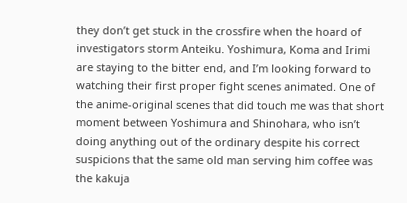they don’t get stuck in the crossfire when the hoard of investigators storm Anteiku. Yoshimura, Koma and Irimi are staying to the bitter end, and I’m looking forward to watching their first proper fight scenes animated. One of the anime-original scenes that did touch me was that short moment between Yoshimura and Shinohara, who isn’t doing anything out of the ordinary despite his correct suspicions that the same old man serving him coffee was the kakuja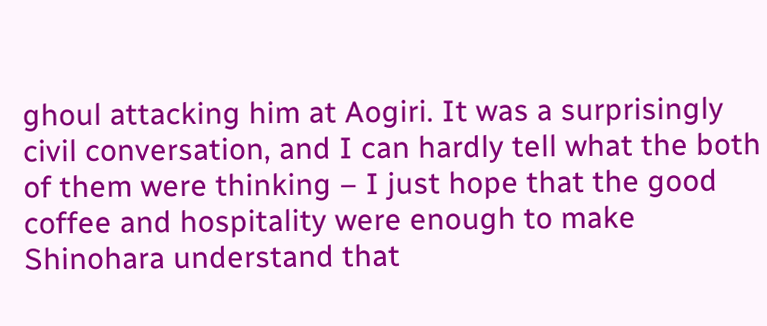ghoul attacking him at Aogiri. It was a surprisingly civil conversation, and I can hardly tell what the both of them were thinking – I just hope that the good coffee and hospitality were enough to make Shinohara understand that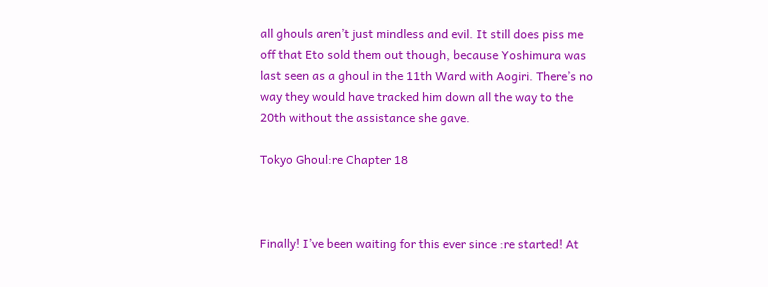all ghouls aren’t just mindless and evil. It still does piss me off that Eto sold them out though, because Yoshimura was last seen as a ghoul in the 11th Ward with Aogiri. There’s no way they would have tracked him down all the way to the 20th without the assistance she gave.

Tokyo Ghoul:re Chapter 18



Finally! I’ve been waiting for this ever since :re started! At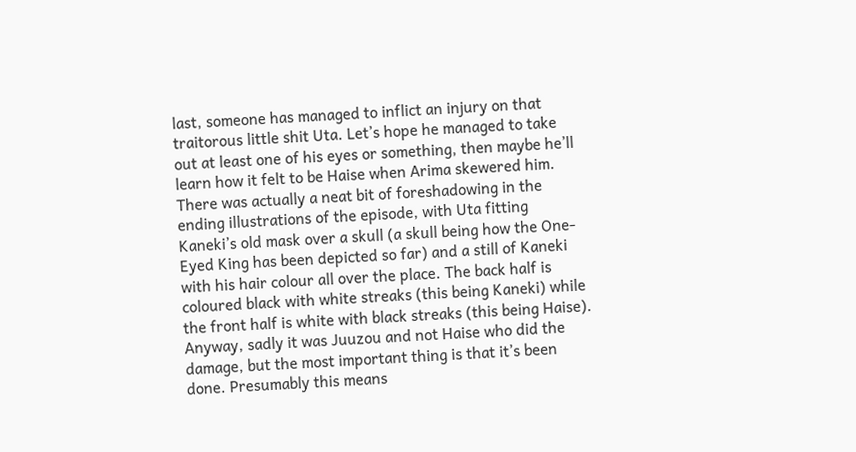last, someone has managed to inflict an injury on that traitorous little shit Uta. Let’s hope he managed to take out at least one of his eyes or something, then maybe he’ll learn how it felt to be Haise when Arima skewered him. There was actually a neat bit of foreshadowing in the ending illustrations of the episode, with Uta fitting Kaneki’s old mask over a skull (a skull being how the One-Eyed King has been depicted so far) and a still of Kaneki with his hair colour all over the place. The back half is coloured black with white streaks (this being Kaneki) while the front half is white with black streaks (this being Haise). Anyway, sadly it was Juuzou and not Haise who did the damage, but the most important thing is that it’s been done. Presumably this means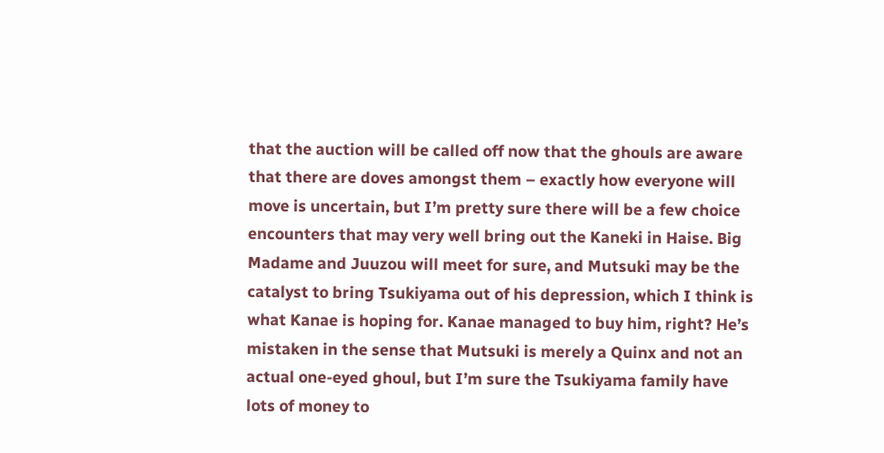that the auction will be called off now that the ghouls are aware that there are doves amongst them – exactly how everyone will move is uncertain, but I’m pretty sure there will be a few choice encounters that may very well bring out the Kaneki in Haise. Big Madame and Juuzou will meet for sure, and Mutsuki may be the catalyst to bring Tsukiyama out of his depression, which I think is what Kanae is hoping for. Kanae managed to buy him, right? He’s mistaken in the sense that Mutsuki is merely a Quinx and not an actual one-eyed ghoul, but I’m sure the Tsukiyama family have lots of money to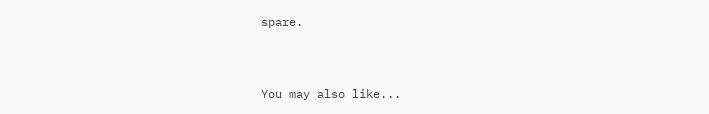spare.


You may also like...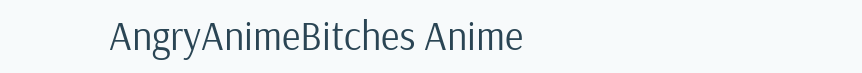AngryAnimeBitches Anime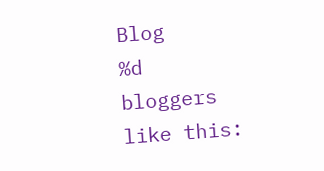Blog
%d bloggers like this: